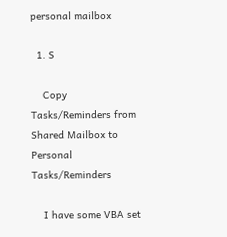personal mailbox

  1. S

    Copy Tasks/Reminders from Shared Mailbox to Personal Tasks/Reminders

    I have some VBA set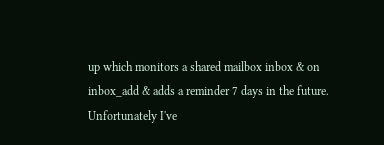up which monitors a shared mailbox inbox & on inbox_add & adds a reminder 7 days in the future. Unfortunately I've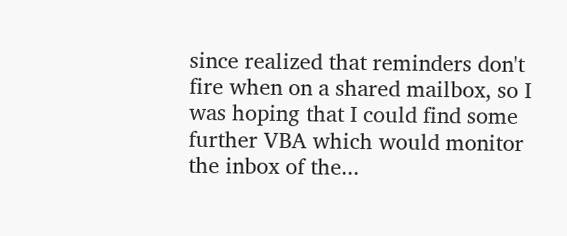since realized that reminders don't fire when on a shared mailbox, so I was hoping that I could find some further VBA which would monitor the inbox of the...